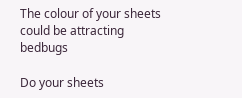The colour of your sheets could be attracting bedbugs

Do your sheets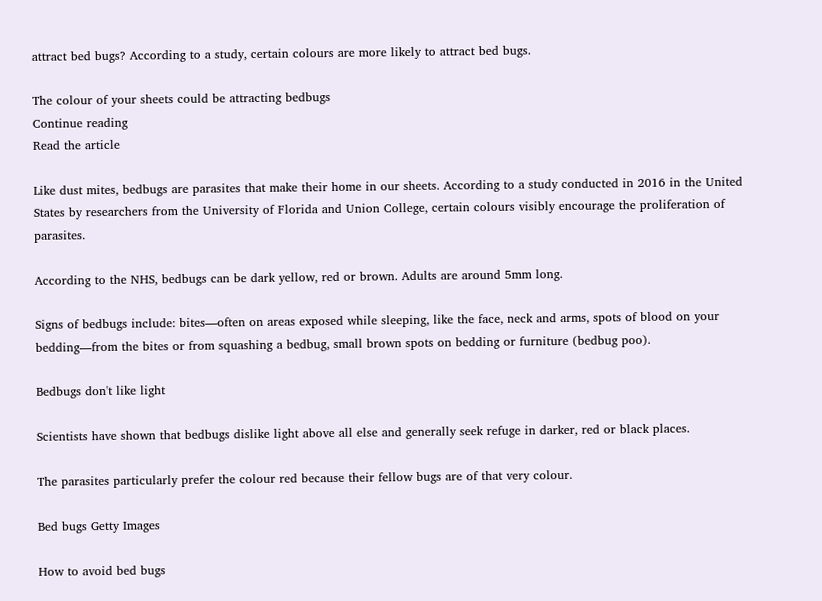attract bed bugs? According to a study, certain colours are more likely to attract bed bugs.

The colour of your sheets could be attracting bedbugs
Continue reading
Read the article

Like dust mites, bedbugs are parasites that make their home in our sheets. According to a study conducted in 2016 in the United States by researchers from the University of Florida and Union College, certain colours visibly encourage the proliferation of parasites.

According to the NHS, bedbugs can be dark yellow, red or brown. Adults are around 5mm long.

Signs of bedbugs include: bites—often on areas exposed while sleeping, like the face, neck and arms, spots of blood on your bedding—from the bites or from squashing a bedbug, small brown spots on bedding or furniture (bedbug poo).

Bedbugs don't like light

Scientists have shown that bedbugs dislike light above all else and generally seek refuge in darker, red or black places.

The parasites particularly prefer the colour red because their fellow bugs are of that very colour.

Bed bugs Getty Images

How to avoid bed bugs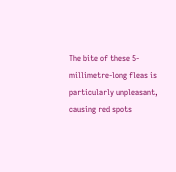The bite of these 5-millimetre-long fleas is particularly unpleasant, causing red spots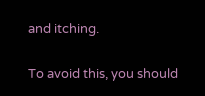and itching.

To avoid this, you should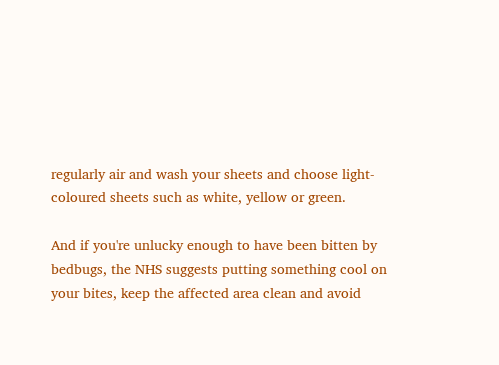regularly air and wash your sheets and choose light-coloured sheets such as white, yellow or green.

And if you're unlucky enough to have been bitten by bedbugs, the NHS suggests putting something cool on your bites, keep the affected area clean and avoid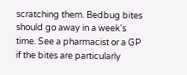scratching them. Bedbug bites should go away in a week's time. See a pharmacist or a GP if the bites are particularly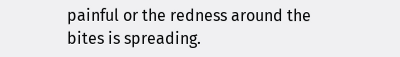painful or the redness around the bites is spreading.